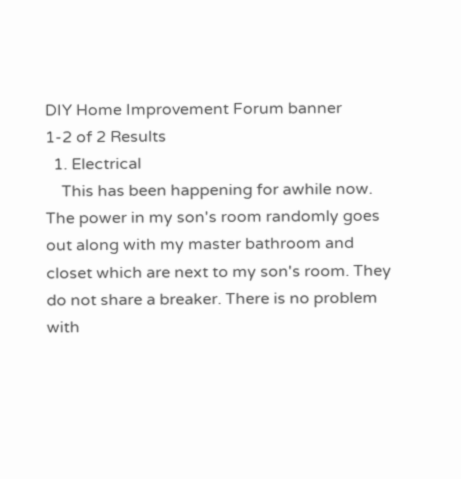DIY Home Improvement Forum banner
1-2 of 2 Results
  1. Electrical
    This has been happening for awhile now. The power in my son's room randomly goes out along with my master bathroom and closet which are next to my son's room. They do not share a breaker. There is no problem with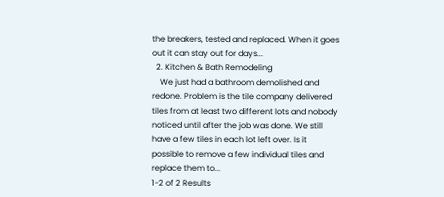the breakers, tested and replaced. When it goes out it can stay out for days...
  2. Kitchen & Bath Remodeling
    We just had a bathroom demolished and redone. Problem is the tile company delivered tiles from at least two different lots and nobody noticed until after the job was done. We still have a few tiles in each lot left over. Is it possible to remove a few individual tiles and replace them to...
1-2 of 2 Results